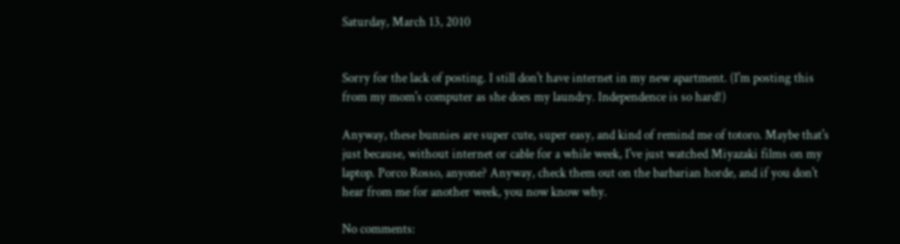Saturday, March 13, 2010


Sorry for the lack of posting. I still don't have internet in my new apartment. (I'm posting this from my mom's computer as she does my laundry. Independence is so hard!)

Anyway, these bunnies are super cute, super easy, and kind of remind me of totoro. Maybe that's just because, without internet or cable for a while week, I've just watched Miyazaki films on my laptop. Porco Rosso, anyone? Anyway, check them out on the barbarian horde, and if you don't hear from me for another week, you now know why.

No comments: